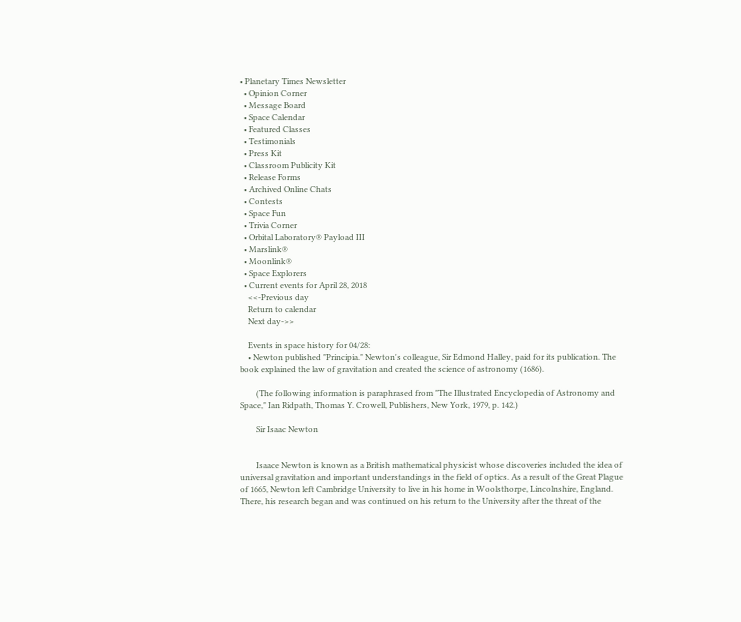• Planetary Times Newsletter
  • Opinion Corner
  • Message Board
  • Space Calendar
  • Featured Classes
  • Testimonials
  • Press Kit
  • Classroom Publicity Kit
  • Release Forms
  • Archived Online Chats
  • Contests
  • Space Fun
  • Trivia Corner
  • Orbital Laboratory® Payload III
  • Marslink®
  • Moonlink®
  • Space Explorers
  • Current events for April 28, 2018
    <<-Previous day
    Return to calendar
    Next day->>

    Events in space history for 04/28:
    • Newton published "Principia." Newton's colleague, Sir Edmond Halley, paid for its publication. The book explained the law of gravitation and created the science of astronomy (1686).

        (The following information is paraphrased from "The Illustrated Encyclopedia of Astronomy and Space," Ian Ridpath, Thomas Y. Crowell, Publishers, New York, 1979, p. 142.)

        Sir Isaac Newton


        Isaace Newton is known as a British mathematical physicist whose discoveries included the idea of universal gravitation and important understandings in the field of optics. As a result of the Great Plague of 1665, Newton left Cambridge University to live in his home in Woolsthorpe, Lincolnshire, England. There, his research began and was continued on his return to the University after the threat of the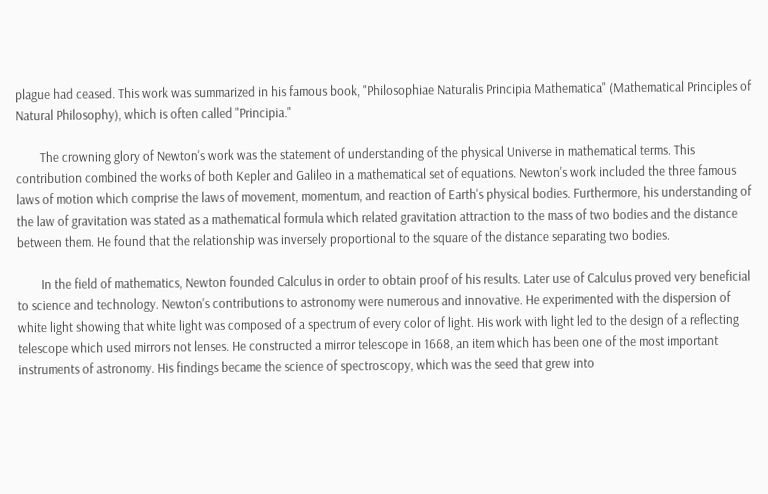plague had ceased. This work was summarized in his famous book, "Philosophiae Naturalis Principia Mathematica" (Mathematical Principles of Natural Philosophy), which is often called "Principia."

        The crowning glory of Newton's work was the statement of understanding of the physical Universe in mathematical terms. This contribution combined the works of both Kepler and Galileo in a mathematical set of equations. Newton's work included the three famous laws of motion which comprise the laws of movement, momentum, and reaction of Earth's physical bodies. Furthermore, his understanding of the law of gravitation was stated as a mathematical formula which related gravitation attraction to the mass of two bodies and the distance between them. He found that the relationship was inversely proportional to the square of the distance separating two bodies.

        In the field of mathematics, Newton founded Calculus in order to obtain proof of his results. Later use of Calculus proved very beneficial to science and technology. Newton's contributions to astronomy were numerous and innovative. He experimented with the dispersion of white light showing that white light was composed of a spectrum of every color of light. His work with light led to the design of a reflecting telescope which used mirrors not lenses. He constructed a mirror telescope in 1668, an item which has been one of the most important instruments of astronomy. His findings became the science of spectroscopy, which was the seed that grew into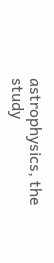astrophysics, the study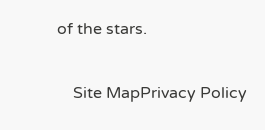of the stars.

    Site MapPrivacy Policy